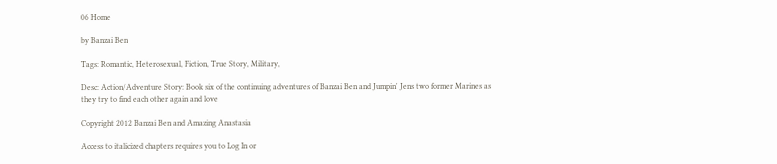06 Home

by Banzai Ben

Tags: Romantic, Heterosexual, Fiction, True Story, Military,

Desc: Action/Adventure Story: Book six of the continuing adventures of Banzai Ben and Jumpin' Jens two former Marines as they try to find each other again and love

Copyright 2012 Banzai Ben and Amazing Anastasia

Access to italicized chapters requires you to Log In or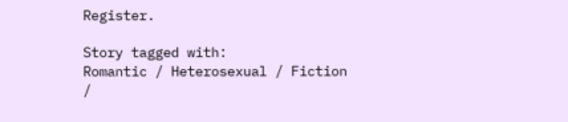Register.

Story tagged with:
Romantic / Heterosexual / Fiction /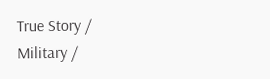True Story / Military /